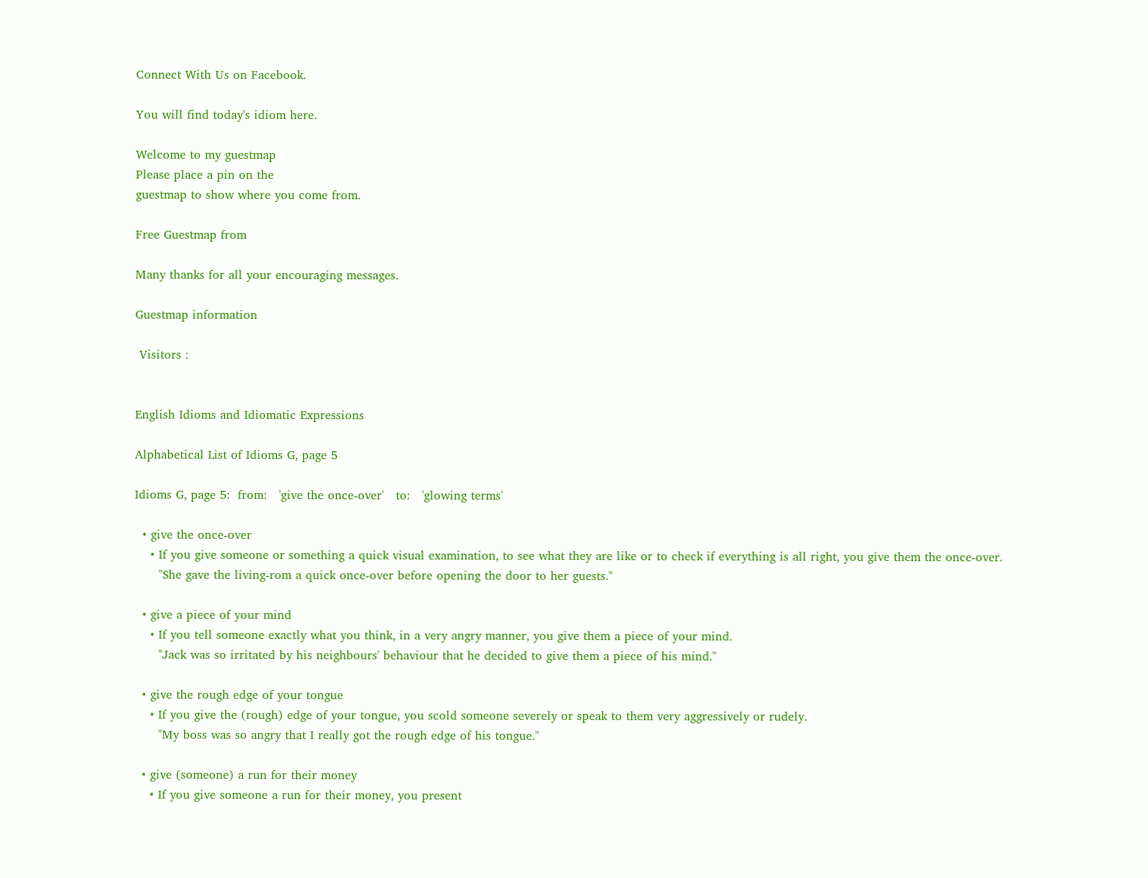Connect With Us on Facebook.

You will find today's idiom here.

Welcome to my guestmap
Please place a pin on the
guestmap to show where you come from.

Free Guestmap from

Many thanks for all your encouraging messages.

Guestmap information

 Visitors :


English Idioms and Idiomatic Expressions

Alphabetical List of Idioms G, page 5

Idioms G, page 5:  from:   'give the once-over'   to:   'glowing terms'

  • give the once-over
    • If you give someone or something a quick visual examination, to see what they are like or to check if everything is all right, you give them the once-over.
      "She gave the living-rom a quick once-over before opening the door to her guests."

  • give a piece of your mind
    • If you tell someone exactly what you think, in a very angry manner, you give them a piece of your mind.
      "Jack was so irritated by his neighbours' behaviour that he decided to give them a piece of his mind."

  • give the rough edge of your tongue
    • If you give the (rough) edge of your tongue, you scold someone severely or speak to them very aggressively or rudely.
      "My boss was so angry that I really got the rough edge of his tongue."

  • give (someone) a run for their money
    • If you give someone a run for their money, you present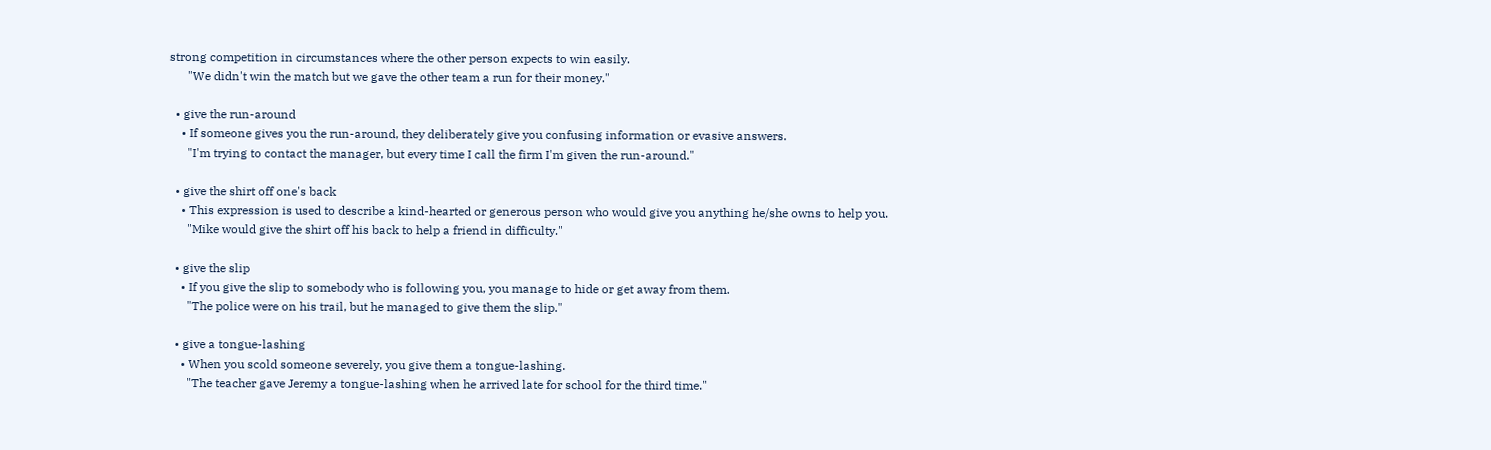strong competition in circumstances where the other person expects to win easily.
      "We didn't win the match but we gave the other team a run for their money."

  • give the run-around
    • If someone gives you the run-around, they deliberately give you confusing information or evasive answers.
      "I'm trying to contact the manager, but every time I call the firm I'm given the run-around."

  • give the shirt off one's back
    • This expression is used to describe a kind-hearted or generous person who would give you anything he/she owns to help you.
      "Mike would give the shirt off his back to help a friend in difficulty."

  • give the slip
    • If you give the slip to somebody who is following you, you manage to hide or get away from them.
      "The police were on his trail, but he managed to give them the slip."

  • give a tongue-lashing
    • When you scold someone severely, you give them a tongue-lashing.
      "The teacher gave Jeremy a tongue-lashing when he arrived late for school for the third time."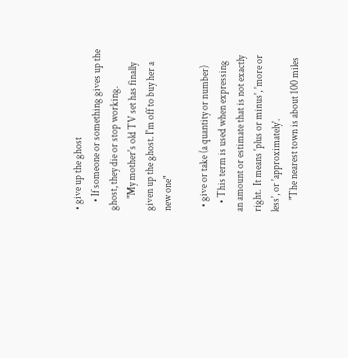• give up the ghost
    • If someone or something gives up the ghost, they die or stop working.
      "My mother's old TV set has finally given up the ghost. I'm off to buy her a new one"

  • give or take (a quantity or number)
    • This term is used when expressing an amount or estimate that is not exactly right.  It means 'plus or minus', 'more or less', or 'approximately'.
      "The nearest town is about 100 miles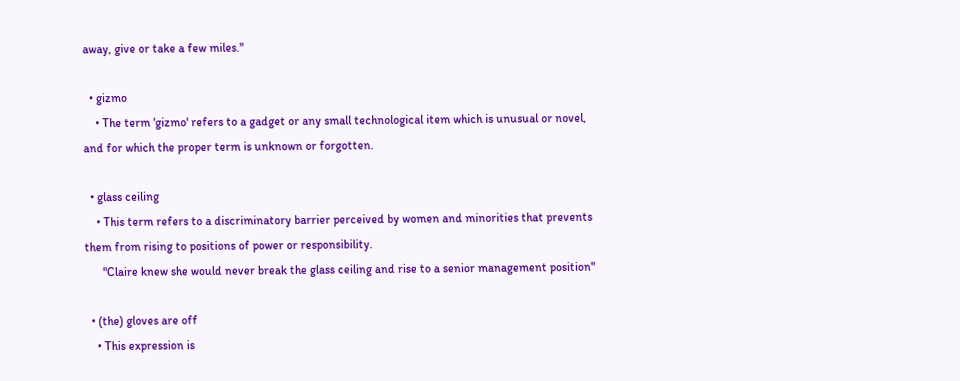away, give or take a few miles."

  • gizmo
    • The term 'gizmo' refers to a gadget or any small technological item which is unusual or novel, and for which the proper term is unknown or forgotten.

  • glass ceiling
    • This term refers to a discriminatory barrier perceived by women and minorities that prevents them from rising to positions of power or responsibility.
      "Claire knew she would never break the glass ceiling and rise to a senior management position"

  • (the) gloves are off
    • This expression is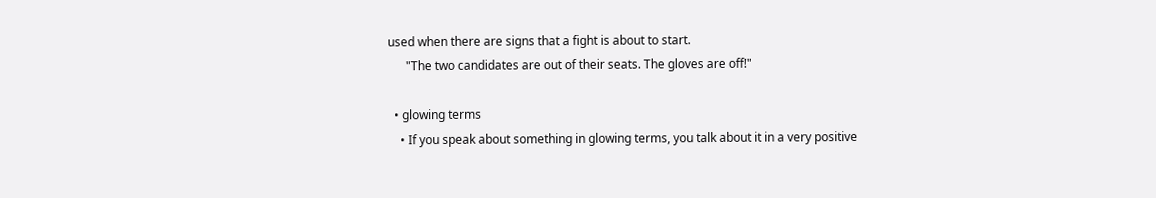used when there are signs that a fight is about to start.
      "The two candidates are out of their seats. The gloves are off!"

  • glowing terms
    • If you speak about something in glowing terms, you talk about it in a very positive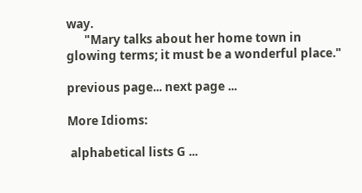way.
      "Mary talks about her home town in glowing terms; it must be a wonderful place."

previous page... next page ...

More Idioms:

 alphabetical lists G ...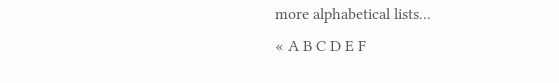more alphabetical lists...
« A B C D E F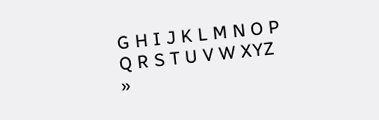G H I J K L M N O P Q R S T U V W XYZ »